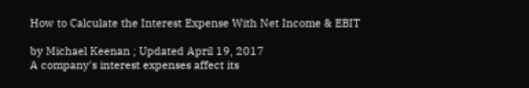How to Calculate the Interest Expense With Net Income & EBIT

by Michael Keenan ; Updated April 19, 2017
A company's interest expenses affect its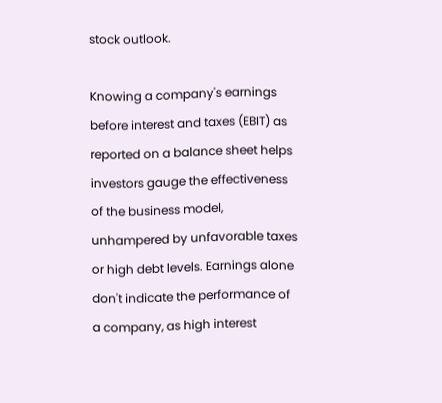stock outlook.

Knowing a company's earnings before interest and taxes (EBIT) as reported on a balance sheet helps investors gauge the effectiveness of the business model, unhampered by unfavorable taxes or high debt levels. Earnings alone don't indicate the performance of a company, as high interest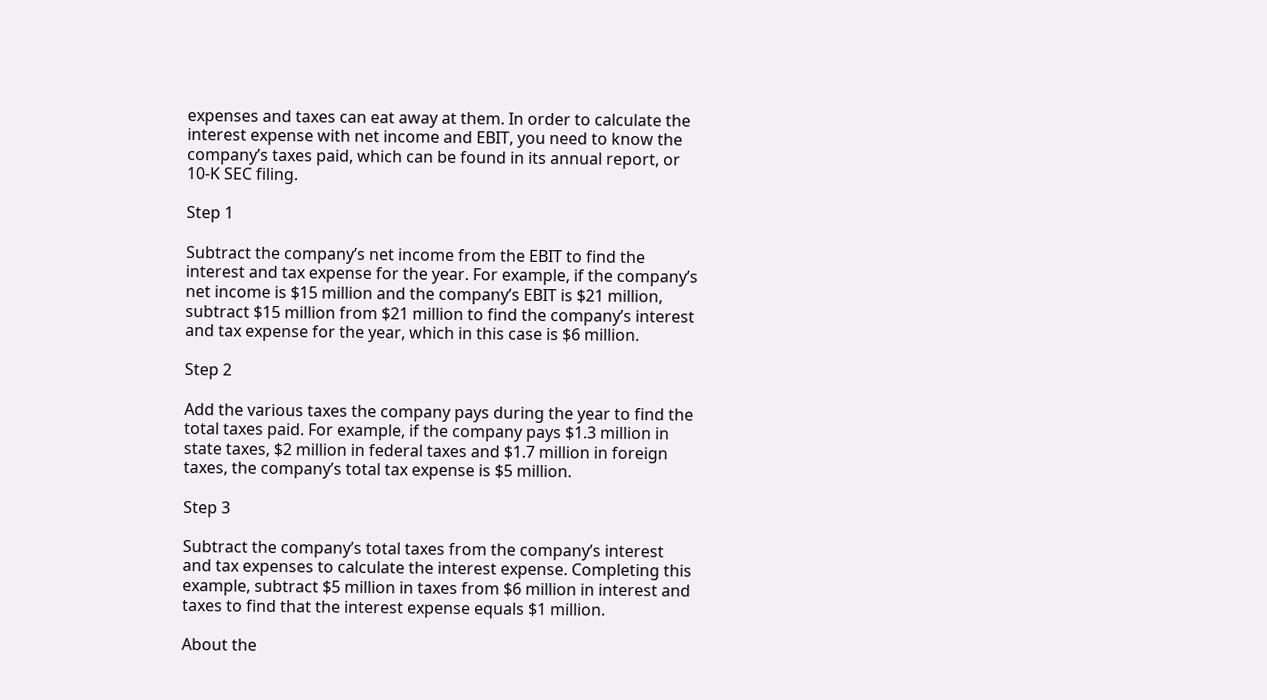expenses and taxes can eat away at them. In order to calculate the interest expense with net income and EBIT, you need to know the company’s taxes paid, which can be found in its annual report, or 10-K SEC filing.

Step 1

Subtract the company’s net income from the EBIT to find the interest and tax expense for the year. For example, if the company’s net income is $15 million and the company’s EBIT is $21 million, subtract $15 million from $21 million to find the company’s interest and tax expense for the year, which in this case is $6 million.

Step 2

Add the various taxes the company pays during the year to find the total taxes paid. For example, if the company pays $1.3 million in state taxes, $2 million in federal taxes and $1.7 million in foreign taxes, the company’s total tax expense is $5 million.

Step 3

Subtract the company’s total taxes from the company’s interest and tax expenses to calculate the interest expense. Completing this example, subtract $5 million in taxes from $6 million in interest and taxes to find that the interest expense equals $1 million.

About the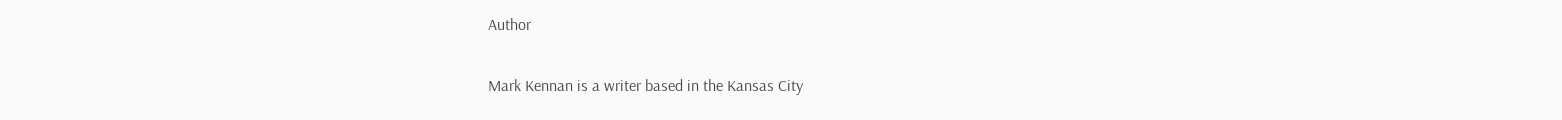Author

Mark Kennan is a writer based in the Kansas City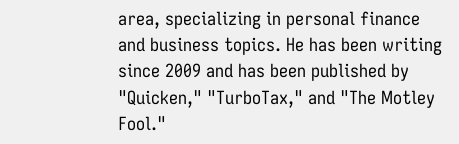area, specializing in personal finance and business topics. He has been writing since 2009 and has been published by "Quicken," "TurboTax," and "The Motley Fool."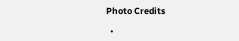Photo Credits

  •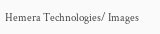Hemera Technologies/ Images